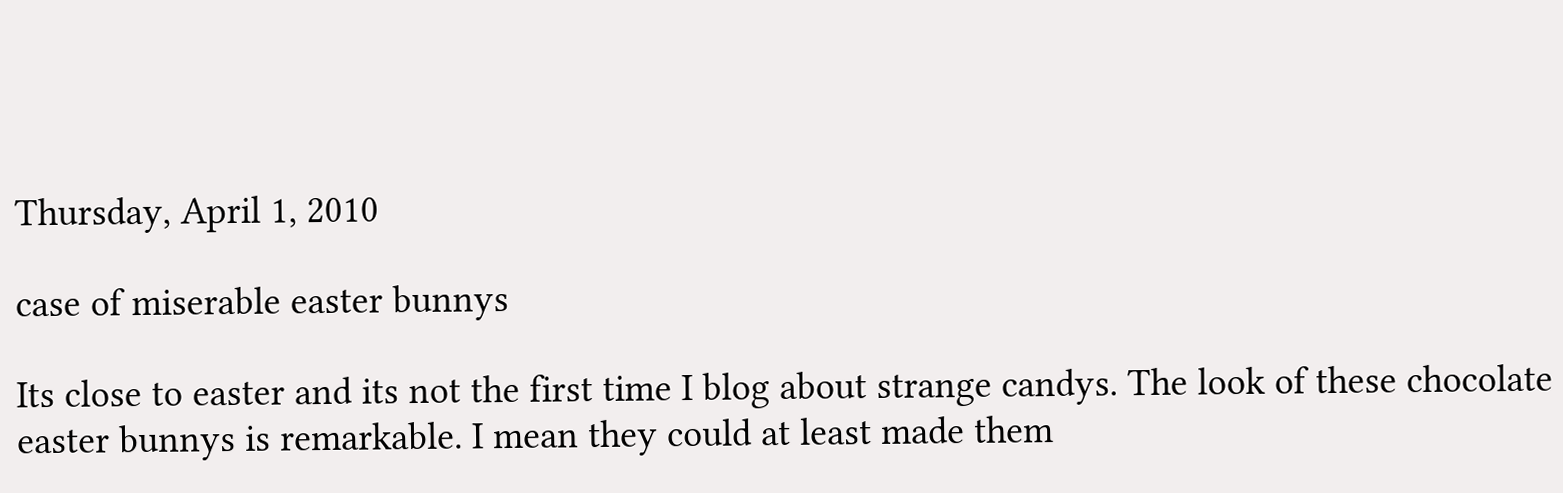Thursday, April 1, 2010

case of miserable easter bunnys

Its close to easter and its not the first time I blog about strange candys. The look of these chocolate easter bunnys is remarkable. I mean they could at least made them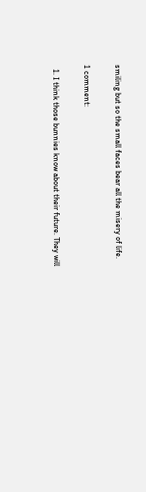smiling but so the small faces bear all the misery of life.

1 comment:

  1. I think those bunnies know about their future. They will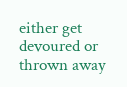either get devoured or thrown away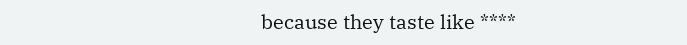because they taste like ****